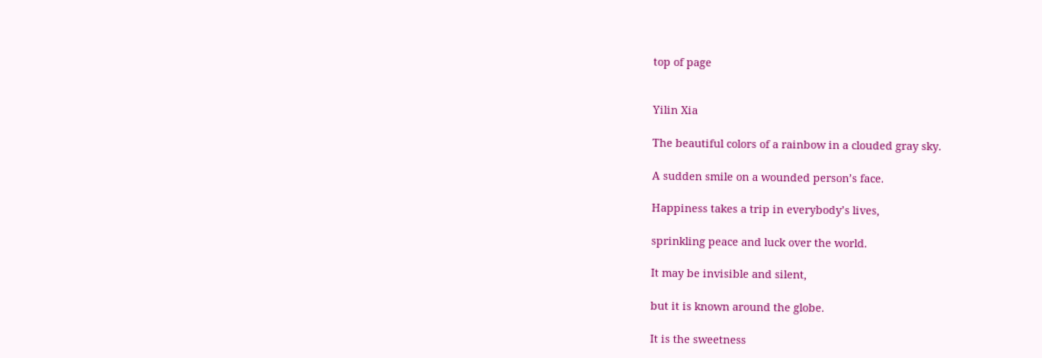top of page


Yilin Xia

The beautiful colors of a rainbow in a clouded gray sky.

A sudden smile on a wounded person’s face.

Happiness takes a trip in everybody’s lives,

sprinkling peace and luck over the world.

It may be invisible and silent,

but it is known around the globe.

It is the sweetness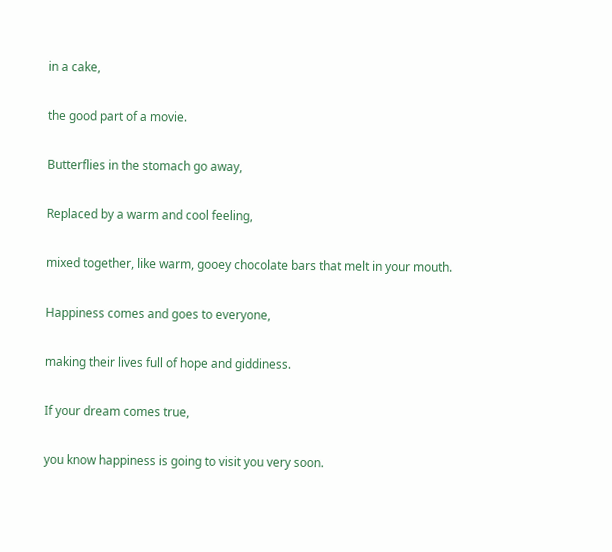in a cake,

the good part of a movie.

Butterflies in the stomach go away,

Replaced by a warm and cool feeling,

mixed together, like warm, gooey chocolate bars that melt in your mouth.

Happiness comes and goes to everyone,

making their lives full of hope and giddiness.

If your dream comes true,

you know happiness is going to visit you very soon.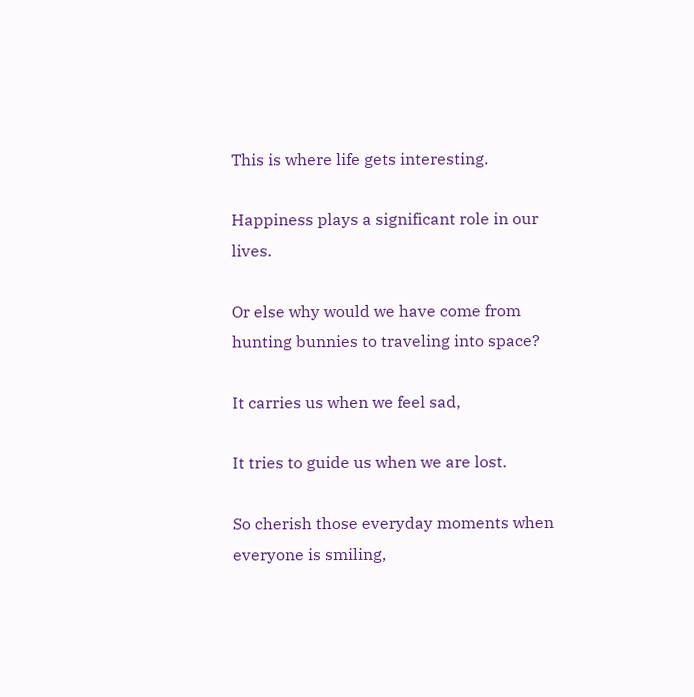This is where life gets interesting.

Happiness plays a significant role in our lives.

Or else why would we have come from hunting bunnies to traveling into space?

It carries us when we feel sad,

It tries to guide us when we are lost.

So cherish those everyday moments when everyone is smiling,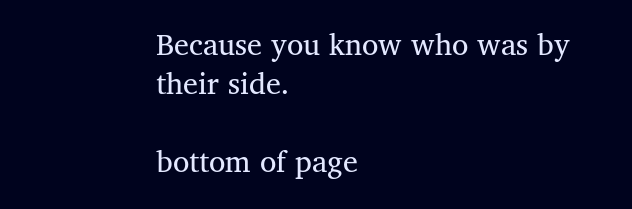Because you know who was by their side.

bottom of page